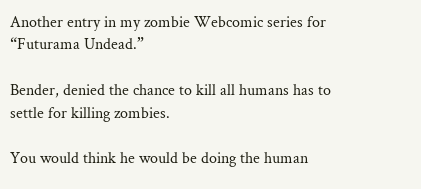Another entry in my zombie Webcomic series for “Futurama Undead.”

Bender, denied the chance to kill all humans has to settle for killing zombies.

You would think he would be doing the human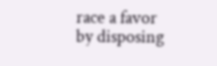race a favor by disposing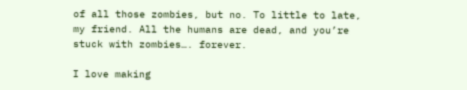of all those zombies, but no. To little to late, my friend. All the humans are dead, and you’re stuck with zombies…. forever.

I love making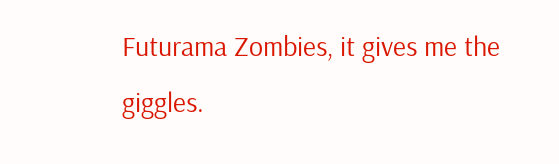Futurama Zombies, it gives me the giggles.